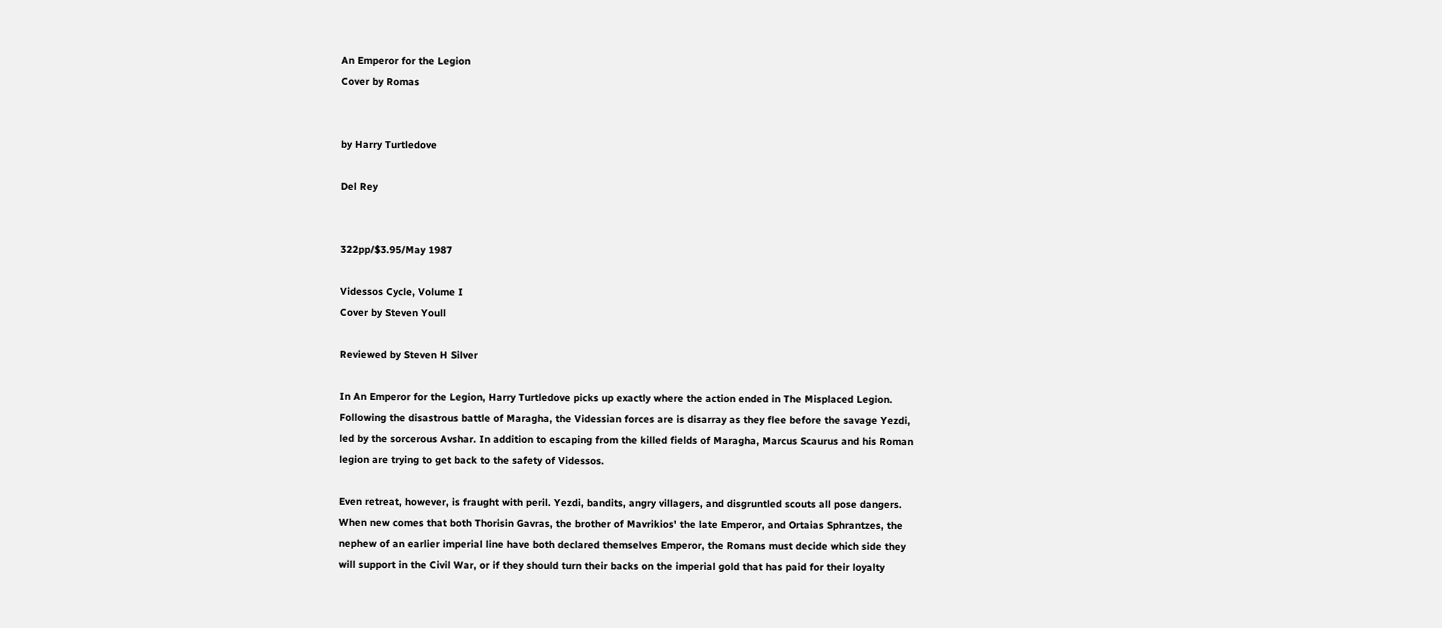An Emperor for the Legion
Cover by Romas


by Harry Turtledove

Del Rey


322pp/$3.95/May 1987

Videssos Cycle, Volume I
Cover by Steven Youll

Reviewed by Steven H Silver

In An Emperor for the Legion, Harry Turtledove picks up exactly where the action ended in The Misplaced Legion. Following the disastrous battle of Maragha, the Videssian forces are is disarray as they flee before the savage Yezdi, led by the sorcerous Avshar. In addition to escaping from the killed fields of Maragha, Marcus Scaurus and his Roman legion are trying to get back to the safety of Videssos.

Even retreat, however, is fraught with peril. Yezdi, bandits, angry villagers, and disgruntled scouts all pose dangers. When new comes that both Thorisin Gavras, the brother of Mavrikios' the late Emperor, and Ortaias Sphrantzes, the nephew of an earlier imperial line have both declared themselves Emperor, the Romans must decide which side they will support in the Civil War, or if they should turn their backs on the imperial gold that has paid for their loyalty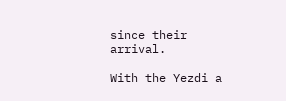since their arrival.

With the Yezdi a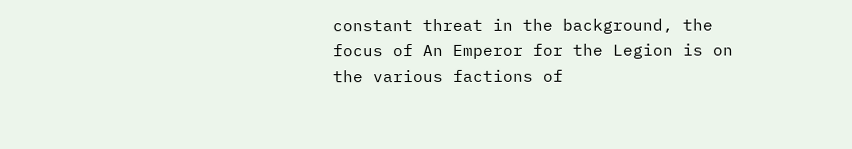constant threat in the background, the focus of An Emperor for the Legion is on the various factions of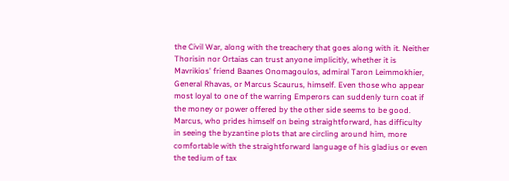the Civil War, along with the treachery that goes along with it. Neither Thorisin nor Ortaias can trust anyone implicitly, whether it is Mavrikios' friend Baanes Onomagoulos, admiral Taron Leimmokhier, General Rhavas, or Marcus Scaurus, himself. Even those who appear most loyal to one of the warring Emperors can suddenly turn coat if the money or power offered by the other side seems to be good. Marcus, who prides himself on being straightforward, has difficulty in seeing the byzantine plots that are circling around him, more comfortable with the straightforward language of his gladius or even the tedium of tax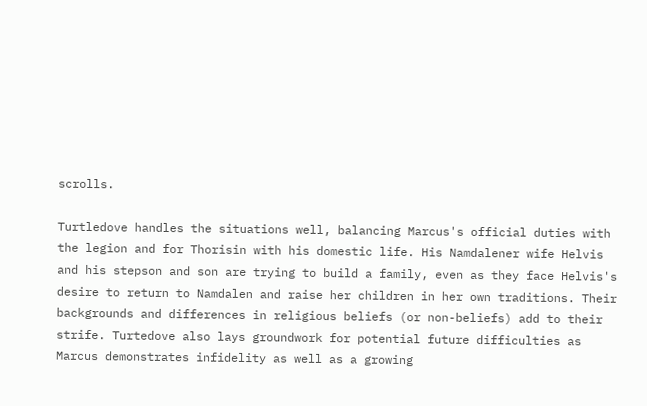scrolls.

Turtledove handles the situations well, balancing Marcus's official duties with the legion and for Thorisin with his domestic life. His Namdalener wife Helvis and his stepson and son are trying to build a family, even as they face Helvis's desire to return to Namdalen and raise her children in her own traditions. Their backgrounds and differences in religious beliefs (or non-beliefs) add to their strife. Turtedove also lays groundwork for potential future difficulties as Marcus demonstrates infidelity as well as a growing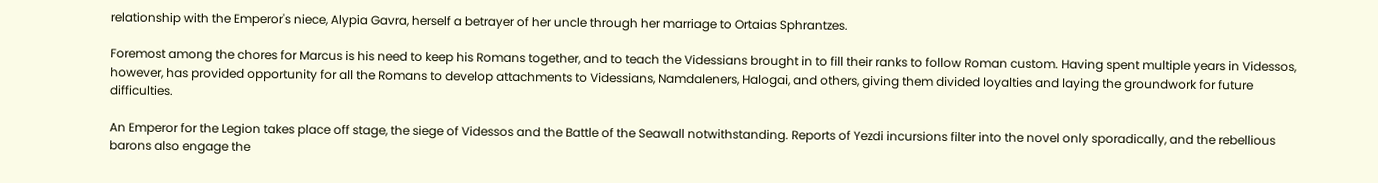relationship with the Emperor's niece, Alypia Gavra, herself a betrayer of her uncle through her marriage to Ortaias Sphrantzes.

Foremost among the chores for Marcus is his need to keep his Romans together, and to teach the Videssians brought in to fill their ranks to follow Roman custom. Having spent multiple years in Videssos, however, has provided opportunity for all the Romans to develop attachments to Videssians, Namdaleners, Halogai, and others, giving them divided loyalties and laying the groundwork for future difficulties.

An Emperor for the Legion takes place off stage, the siege of Videssos and the Battle of the Seawall notwithstanding. Reports of Yezdi incursions filter into the novel only sporadically, and the rebellious barons also engage the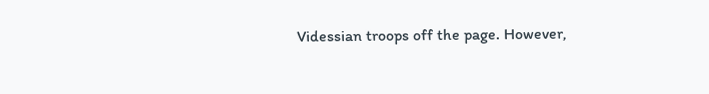Videssian troops off the page. However,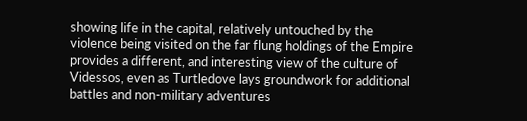showing life in the capital, relatively untouched by the violence being visited on the far flung holdings of the Empire provides a different, and interesting view of the culture of Videssos, even as Turtledove lays groundwork for additional battles and non-military adventures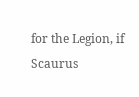for the Legion, if Scaurus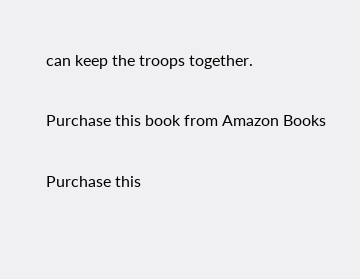can keep the troops together.

Purchase this book from Amazon Books

Purchase this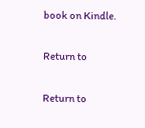book on Kindle.

Return to

Return to